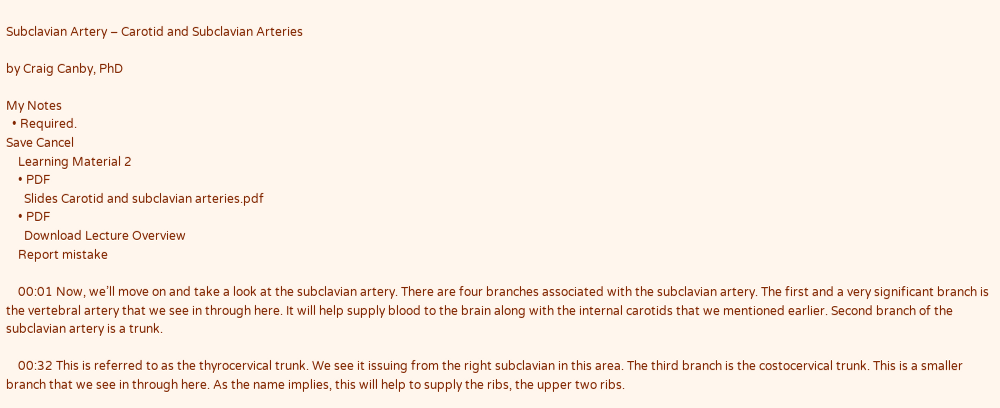Subclavian Artery – Carotid and Subclavian Arteries

by Craig Canby, PhD

My Notes
  • Required.
Save Cancel
    Learning Material 2
    • PDF
      Slides Carotid and subclavian arteries.pdf
    • PDF
      Download Lecture Overview
    Report mistake

    00:01 Now, we’ll move on and take a look at the subclavian artery. There are four branches associated with the subclavian artery. The first and a very significant branch is the vertebral artery that we see in through here. It will help supply blood to the brain along with the internal carotids that we mentioned earlier. Second branch of the subclavian artery is a trunk.

    00:32 This is referred to as the thyrocervical trunk. We see it issuing from the right subclavian in this area. The third branch is the costocervical trunk. This is a smaller branch that we see in through here. As the name implies, this will help to supply the ribs, the upper two ribs.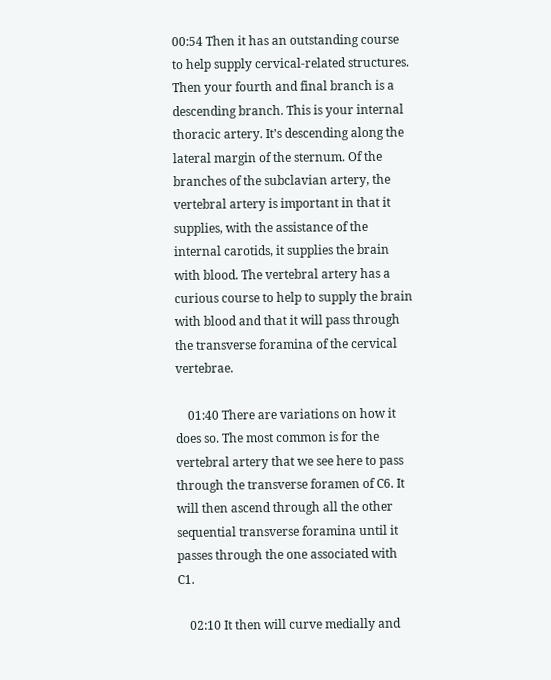00:54 Then it has an outstanding course to help supply cervical-related structures. Then your fourth and final branch is a descending branch. This is your internal thoracic artery. It’s descending along the lateral margin of the sternum. Of the branches of the subclavian artery, the vertebral artery is important in that it supplies, with the assistance of the internal carotids, it supplies the brain with blood. The vertebral artery has a curious course to help to supply the brain with blood and that it will pass through the transverse foramina of the cervical vertebrae.

    01:40 There are variations on how it does so. The most common is for the vertebral artery that we see here to pass through the transverse foramen of C6. It will then ascend through all the other sequential transverse foramina until it passes through the one associated with C1.

    02:10 It then will curve medially and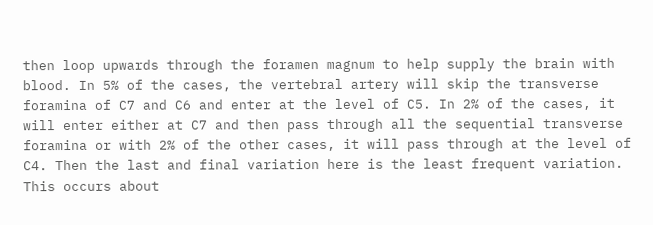then loop upwards through the foramen magnum to help supply the brain with blood. In 5% of the cases, the vertebral artery will skip the transverse foramina of C7 and C6 and enter at the level of C5. In 2% of the cases, it will enter either at C7 and then pass through all the sequential transverse foramina or with 2% of the other cases, it will pass through at the level of C4. Then the last and final variation here is the least frequent variation. This occurs about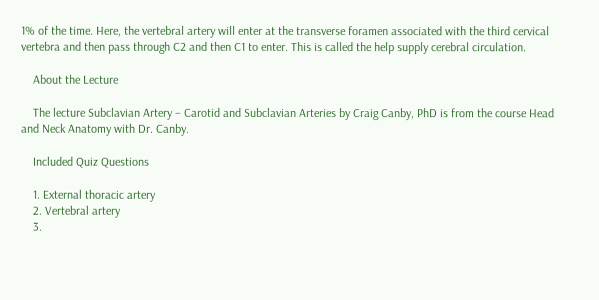1% of the time. Here, the vertebral artery will enter at the transverse foramen associated with the third cervical vertebra and then pass through C2 and then C1 to enter. This is called the help supply cerebral circulation.

    About the Lecture

    The lecture Subclavian Artery – Carotid and Subclavian Arteries by Craig Canby, PhD is from the course Head and Neck Anatomy with Dr. Canby.

    Included Quiz Questions

    1. External thoracic artery
    2. Vertebral artery
    3.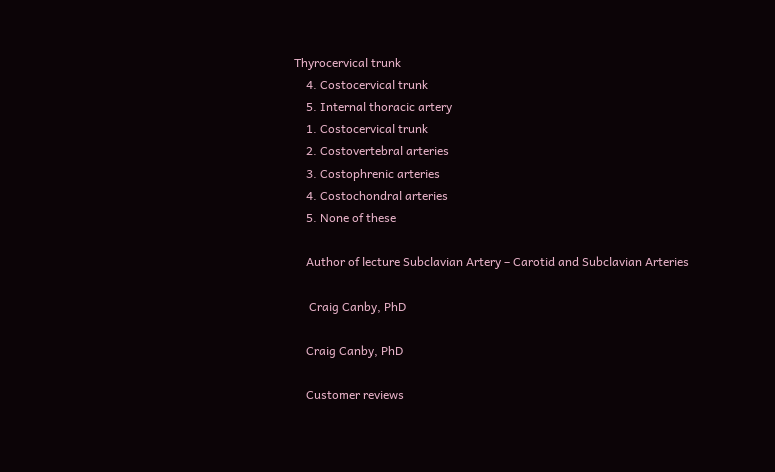Thyrocervical trunk
    4. Costocervical trunk
    5. Internal thoracic artery
    1. Costocervical trunk
    2. Costovertebral arteries
    3. Costophrenic arteries
    4. Costochondral arteries
    5. None of these

    Author of lecture Subclavian Artery – Carotid and Subclavian Arteries

     Craig Canby, PhD

    Craig Canby, PhD

    Customer reviews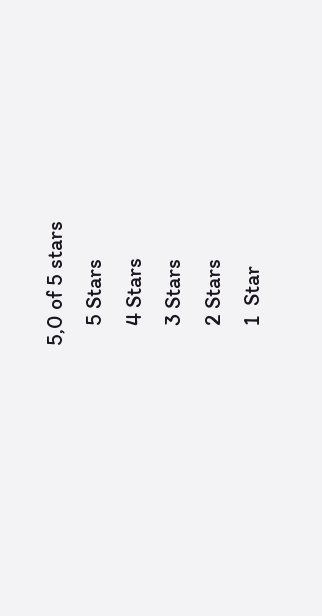5,0 of 5 stars
    5 Stars
    4 Stars
    3 Stars
    2 Stars
    1  Star